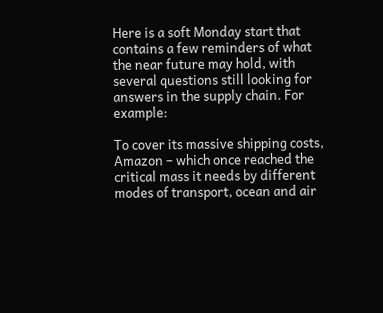Here is a soft Monday start that contains a few reminders of what the near future may hold, with several questions still looking for answers in the supply chain. For example:

To cover its massive shipping costs, Amazon – which once reached the critical mass it needs by different modes of transport, ocean and air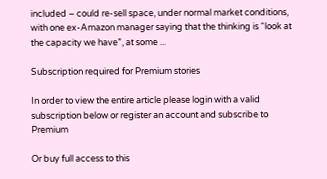included – could re-sell space, under normal market conditions, with one ex-Amazon manager saying that the thinking is “look at the capacity we have”, at some ...

Subscription required for Premium stories

In order to view the entire article please login with a valid subscription below or register an account and subscribe to Premium

Or buy full access to this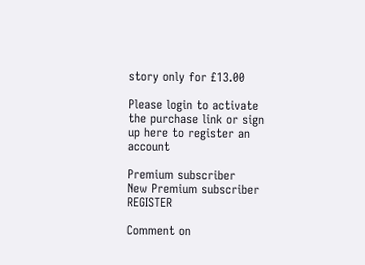story only for £13.00

Please login to activate the purchase link or sign up here to register an account

Premium subscriber
New Premium subscriber REGISTER

Comment on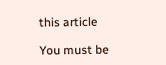this article

You must be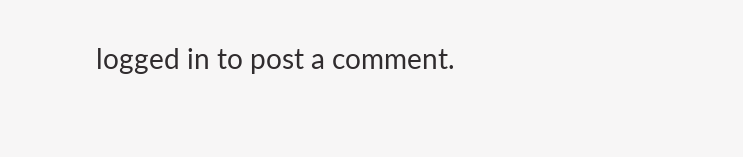logged in to post a comment.